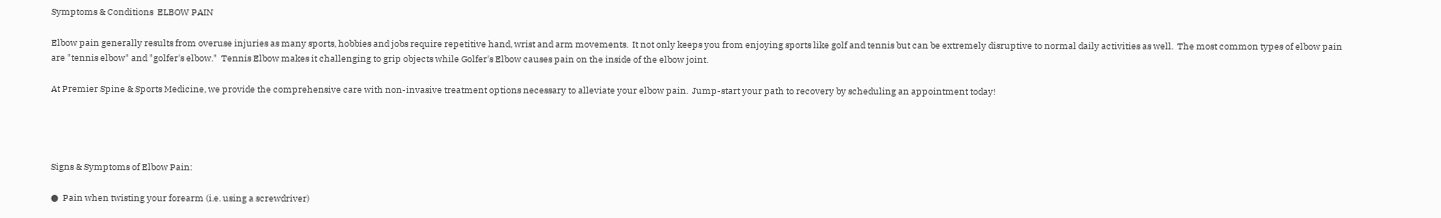Symptoms & Conditions  ELBOW PAIN

Elbow pain generally results from overuse injuries as many sports, hobbies and jobs require repetitive hand, wrist and arm movements.  It not only keeps you from enjoying sports like golf and tennis but can be extremely disruptive to normal daily activities as well.  The most common types of elbow pain are "tennis elbow" and "golfer's elbow."  Tennis Elbow makes it challenging to grip objects while Golfer's Elbow causes pain on the inside of the elbow joint.

At Premier Spine & Sports Medicine, we provide the comprehensive care with non-invasive treatment options necessary to alleviate your elbow pain.  Jump-start your path to recovery by scheduling an appointment today!




Signs & Symptoms of Elbow Pain:

●  Pain when twisting your forearm (i.e. using a screwdriver)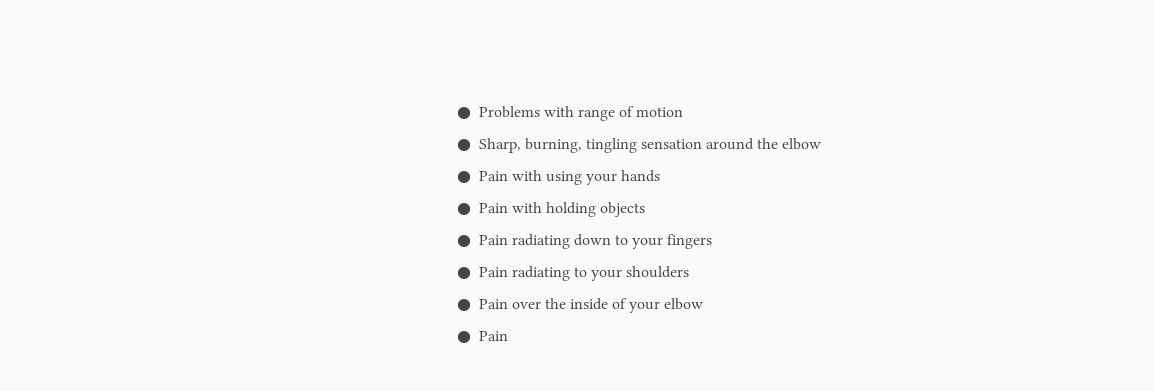●  Problems with range of motion
●  Sharp, burning, tingling sensation around the elbow
●  Pain with using your hands
●  Pain with holding objects
●  Pain radiating down to your fingers
●  Pain radiating to your shoulders
●  Pain over the inside of your elbow
●  Pain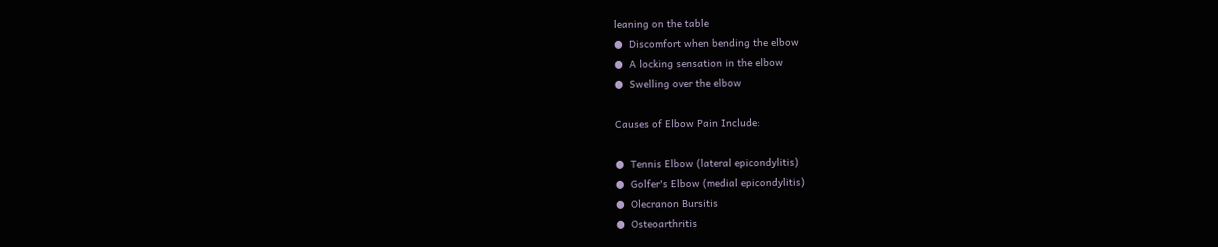leaning on the table
●  Discomfort when bending the elbow
●  A locking sensation in the elbow
●  Swelling over the elbow

Causes of Elbow Pain Include:

●  Tennis Elbow (lateral epicondylitis)
●  Golfer's Elbow (medial epicondylitis)
●  Olecranon Bursitis
●  Osteoarthritis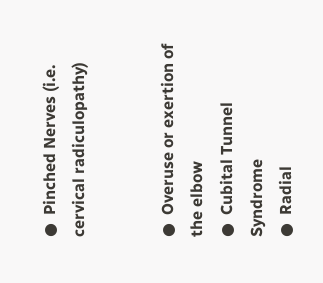●  Pinched Nerves (i.e. cervical radiculopathy)


●  Overuse or exertion of the elbow
●  Cubital Tunnel Syndrome
●  Radial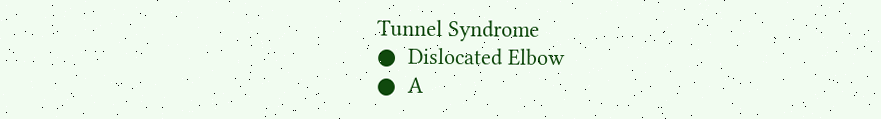Tunnel Syndrome
●  Dislocated Elbow
●  A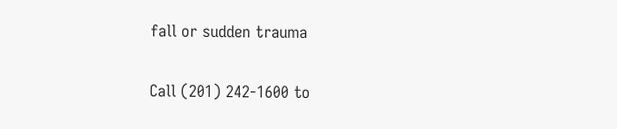fall or sudden trauma

Call (201) 242-1600 to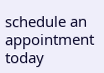schedule an appointment today